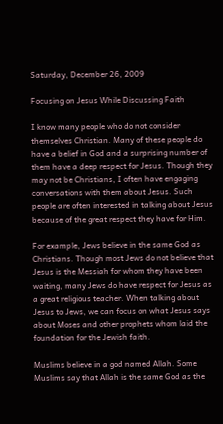Saturday, December 26, 2009

Focusing on Jesus While Discussing Faith

I know many people who do not consider themselves Christian. Many of these people do have a belief in God and a surprising number of them have a deep respect for Jesus. Though they may not be Christians, I often have engaging conversations with them about Jesus. Such people are often interested in talking about Jesus because of the great respect they have for Him.

For example, Jews believe in the same God as Christians. Though most Jews do not believe that Jesus is the Messiah for whom they have been waiting, many Jews do have respect for Jesus as a great religious teacher. When talking about Jesus to Jews, we can focus on what Jesus says about Moses and other prophets whom laid the foundation for the Jewish faith.

Muslims believe in a god named Allah. Some Muslims say that Allah is the same God as the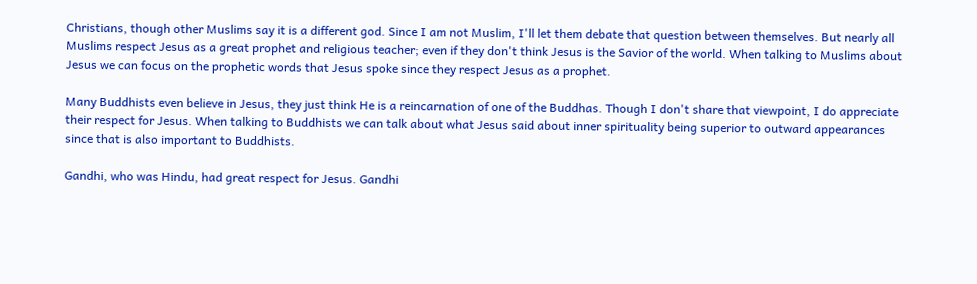Christians, though other Muslims say it is a different god. Since I am not Muslim, I'll let them debate that question between themselves. But nearly all Muslims respect Jesus as a great prophet and religious teacher; even if they don't think Jesus is the Savior of the world. When talking to Muslims about Jesus we can focus on the prophetic words that Jesus spoke since they respect Jesus as a prophet.

Many Buddhists even believe in Jesus, they just think He is a reincarnation of one of the Buddhas. Though I don't share that viewpoint, I do appreciate their respect for Jesus. When talking to Buddhists we can talk about what Jesus said about inner spirituality being superior to outward appearances since that is also important to Buddhists.

Gandhi, who was Hindu, had great respect for Jesus. Gandhi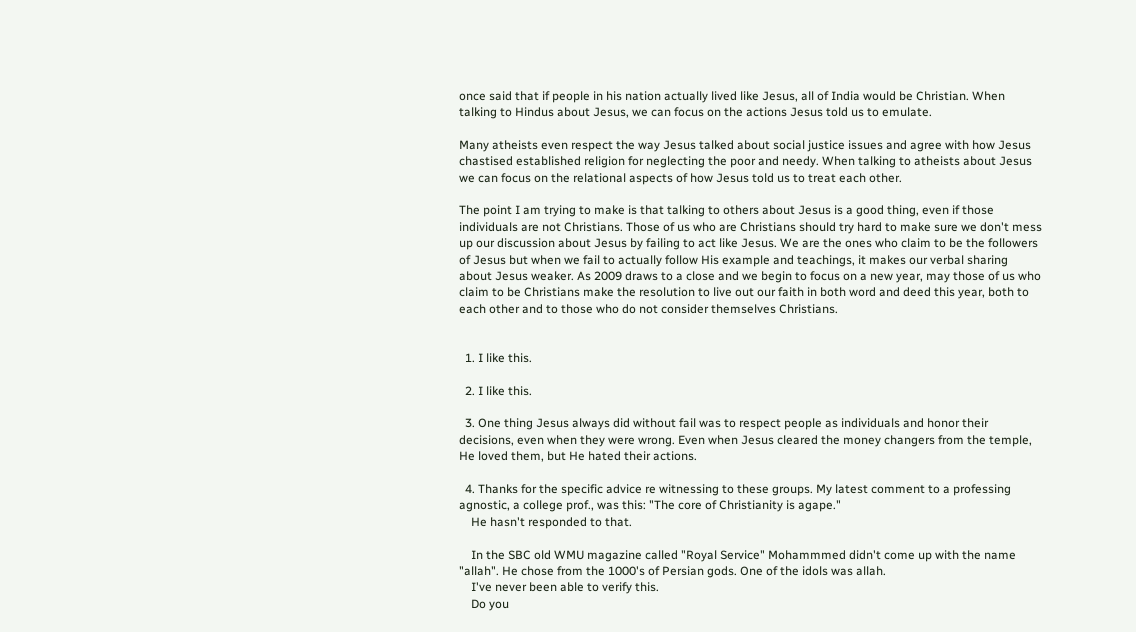once said that if people in his nation actually lived like Jesus, all of India would be Christian. When talking to Hindus about Jesus, we can focus on the actions Jesus told us to emulate.

Many atheists even respect the way Jesus talked about social justice issues and agree with how Jesus chastised established religion for neglecting the poor and needy. When talking to atheists about Jesus we can focus on the relational aspects of how Jesus told us to treat each other.

The point I am trying to make is that talking to others about Jesus is a good thing, even if those individuals are not Christians. Those of us who are Christians should try hard to make sure we don't mess up our discussion about Jesus by failing to act like Jesus. We are the ones who claim to be the followers of Jesus but when we fail to actually follow His example and teachings, it makes our verbal sharing about Jesus weaker. As 2009 draws to a close and we begin to focus on a new year, may those of us who claim to be Christians make the resolution to live out our faith in both word and deed this year, both to each other and to those who do not consider themselves Christians.


  1. I like this.

  2. I like this.

  3. One thing Jesus always did without fail was to respect people as individuals and honor their decisions, even when they were wrong. Even when Jesus cleared the money changers from the temple, He loved them, but He hated their actions.

  4. Thanks for the specific advice re witnessing to these groups. My latest comment to a professing agnostic, a college prof., was this: "The core of Christianity is agape."
    He hasn't responded to that.

    In the SBC old WMU magazine called "Royal Service" Mohammmed didn't come up with the name "allah". He chose from the 1000's of Persian gods. One of the idols was allah.
    I've never been able to verify this.
    Do you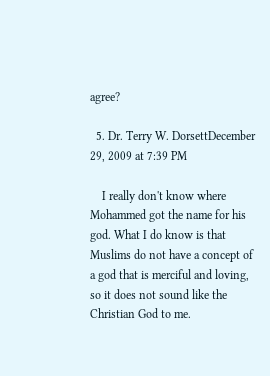agree?

  5. Dr. Terry W. DorsettDecember 29, 2009 at 7:39 PM

    I really don't know where Mohammed got the name for his god. What I do know is that Muslims do not have a concept of a god that is merciful and loving, so it does not sound like the Christian God to me.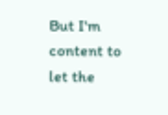But I'm content to let the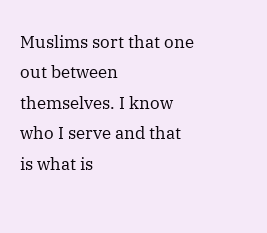Muslims sort that one out between themselves. I know who I serve and that is what is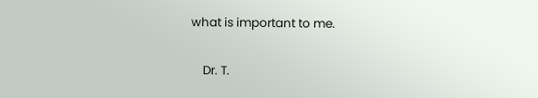what is important to me.

    Dr. T.